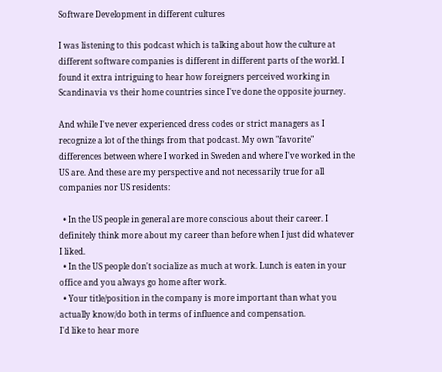Software Development in different cultures

I was listening to this podcast which is talking about how the culture at different software companies is different in different parts of the world. I found it extra intriguing to hear how foreigners perceived working in Scandinavia vs their home countries since I've done the opposite journey.

And while I've never experienced dress codes or strict managers as I recognize a lot of the things from that podcast. My own "favorite" differences between where I worked in Sweden and where I've worked in the US are. And these are my perspective and not necessarily true for all companies nor US residents:

  • In the US people in general are more conscious about their career. I definitely think more about my career than before when I just did whatever I liked.
  • In the US people don't socialize as much at work. Lunch is eaten in your office and you always go home after work.
  • Your title/position in the company is more important than what you actually know/do both in terms of influence and compensation.
I'd like to hear more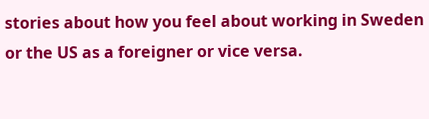stories about how you feel about working in Sweden or the US as a foreigner or vice versa.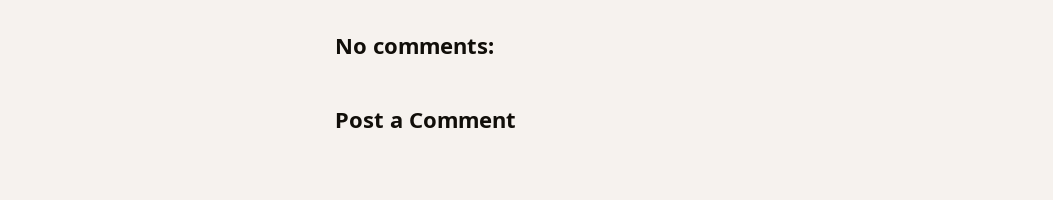No comments:

Post a Comment